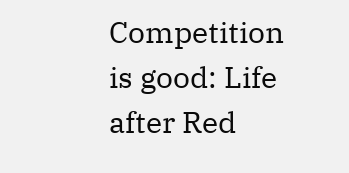Competition is good: Life after Red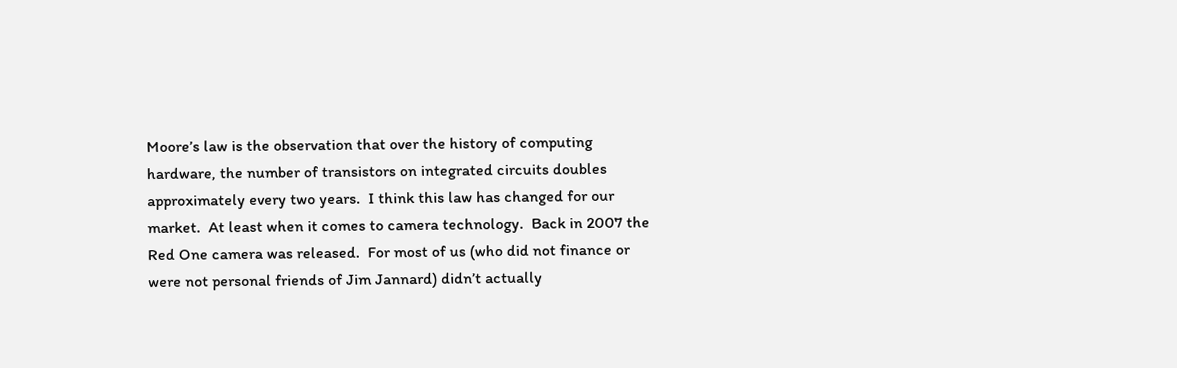Moore’s law is the observation that over the history of computing hardware, the number of transistors on integrated circuits doubles approximately every two years.  I think this law has changed for our market.  At least when it comes to camera technology.  Back in 2007 the Red One camera was released.  For most of us (who did not finance or were not personal friends of Jim Jannard) didn’t actually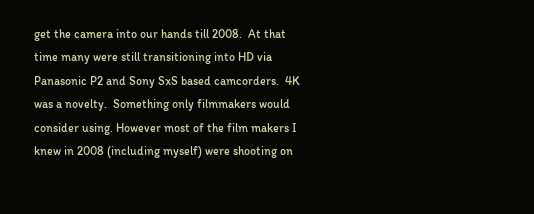get the camera into our hands till 2008.  At that time many were still transitioning into HD via Panasonic P2 and Sony SxS based camcorders.  4K was a novelty.  Something only filmmakers would consider using. However most of the film makers I knew in 2008 (including myself) were shooting on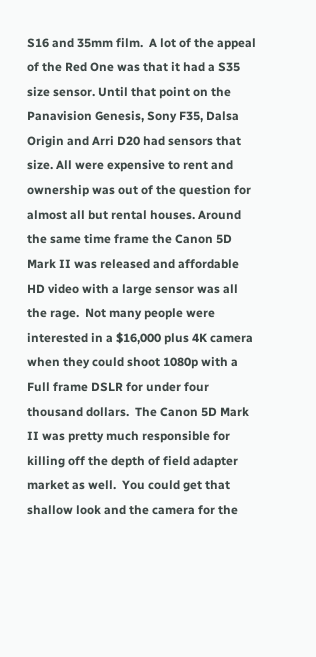S16 and 35mm film.  A lot of the appeal of the Red One was that it had a S35 size sensor. Until that point on the Panavision Genesis, Sony F35, Dalsa Origin and Arri D20 had sensors that size. All were expensive to rent and ownership was out of the question for almost all but rental houses. Around the same time frame the Canon 5D Mark II was released and affordable HD video with a large sensor was all the rage.  Not many people were interested in a $16,000 plus 4K camera when they could shoot 1080p with a Full frame DSLR for under four thousand dollars.  The Canon 5D Mark II was pretty much responsible for killing off the depth of field adapter market as well.  You could get that shallow look and the camera for the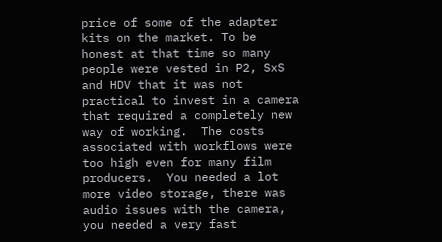price of some of the adapter kits on the market. To be honest at that time so many people were vested in P2, SxS and HDV that it was not practical to invest in a camera that required a completely new way of working.  The costs associated with workflows were too high even for many film producers.  You needed a lot more video storage, there was audio issues with the camera, you needed a very fast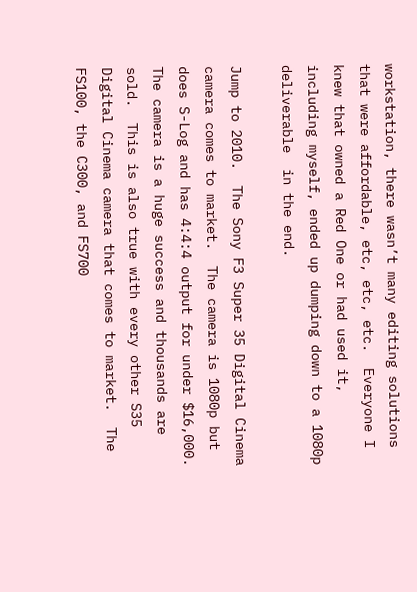workstation, there wasn’t many editing solutions that were affordable, etc, etc, etc.  Everyone I knew that owned a Red One or had used it, including myself, ended up dumping down to a 1080p deliverable  in the end.

Jump to 2010.  The Sony F3 Super 35 Digital Cinema camera comes to market.  The camera is 1080p but does S-Log and has 4:4:4 output for under $16,000.  The camera is a huge success and thousands are sold.  This is also true with every other S35 Digital Cinema camera that comes to market.  The FS100, the C300, and FS700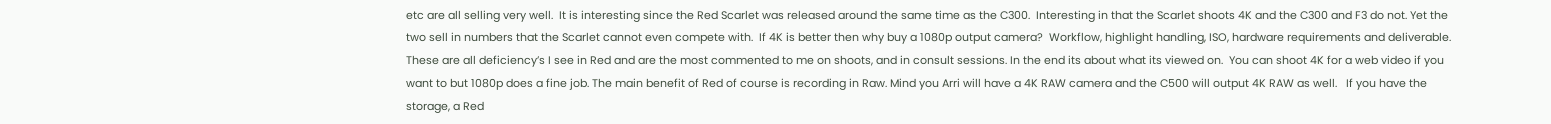etc are all selling very well.  It is interesting since the Red Scarlet was released around the same time as the C300.  Interesting in that the Scarlet shoots 4K and the C300 and F3 do not. Yet the two sell in numbers that the Scarlet cannot even compete with.  If 4K is better then why buy a 1080p output camera?  Workflow, highlight handling, ISO, hardware requirements and deliverable. These are all deficiency’s I see in Red and are the most commented to me on shoots, and in consult sessions. In the end its about what its viewed on.  You can shoot 4K for a web video if you want to but 1080p does a fine job. The main benefit of Red of course is recording in Raw. Mind you Arri will have a 4K RAW camera and the C500 will output 4K RAW as well.   If you have the storage, a Red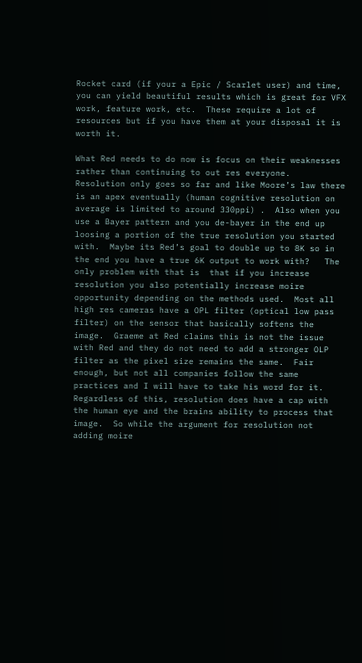Rocket card (if your a Epic / Scarlet user) and time, you can yield beautiful results which is great for VFX work, feature work, etc.  These require a lot of resources but if you have them at your disposal it is worth it.

What Red needs to do now is focus on their weaknesses rather than continuing to out res everyone.  Resolution only goes so far and like Moore’s law there is an apex eventually (human cognitive resolution on average is limited to around 330ppi) .  Also when you use a Bayer pattern and you de-bayer in the end up loosing a portion of the true resolution you started with.  Maybe its Red’s goal to double up to 8K so in the end you have a true 6K output to work with?   The only problem with that is  that if you increase resolution you also potentially increase moire opportunity depending on the methods used.  Most all high res cameras have a OPL filter (optical low pass filter) on the sensor that basically softens the image.  Graeme at Red claims this is not the issue with Red and they do not need to add a stronger OLP filter as the pixel size remains the same.  Fair enough, but not all companies follow the same practices and I will have to take his word for it.  Regardless of this, resolution does have a cap with the human eye and the brains ability to process that image.  So while the argument for resolution not adding moire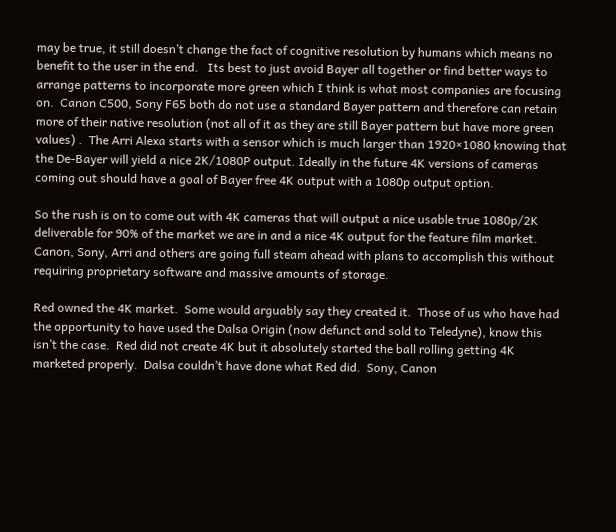may be true, it still doesn’t change the fact of cognitive resolution by humans which means no benefit to the user in the end.   Its best to just avoid Bayer all together or find better ways to arrange patterns to incorporate more green which I think is what most companies are focusing on.  Canon C500, Sony F65 both do not use a standard Bayer pattern and therefore can retain more of their native resolution (not all of it as they are still Bayer pattern but have more green values) .  The Arri Alexa starts with a sensor which is much larger than 1920×1080 knowing that the De-Bayer will yield a nice 2K/1080P output. Ideally in the future 4K versions of cameras coming out should have a goal of Bayer free 4K output with a 1080p output option.

So the rush is on to come out with 4K cameras that will output a nice usable true 1080p/2K deliverable for 90% of the market we are in and a nice 4K output for the feature film market.  Canon, Sony, Arri and others are going full steam ahead with plans to accomplish this without requiring proprietary software and massive amounts of storage.

Red owned the 4K market.  Some would arguably say they created it.  Those of us who have had the opportunity to have used the Dalsa Origin (now defunct and sold to Teledyne), know this isn’t the case.  Red did not create 4K but it absolutely started the ball rolling getting 4K marketed properly.  Dalsa couldn’t have done what Red did.  Sony, Canon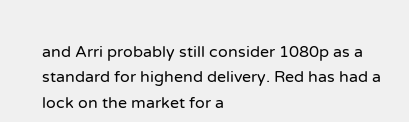and Arri probably still consider 1080p as a standard for highend delivery. Red has had a lock on the market for a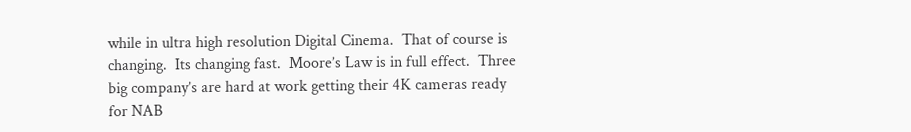while in ultra high resolution Digital Cinema.  That of course is changing.  Its changing fast.  Moore’s Law is in full effect.  Three big company’s are hard at work getting their 4K cameras ready for NAB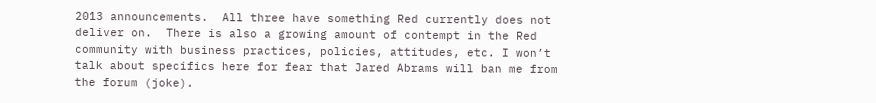2013 announcements.  All three have something Red currently does not deliver on.  There is also a growing amount of contempt in the Red community with business practices, policies, attitudes, etc. I won’t talk about specifics here for fear that Jared Abrams will ban me from the forum (joke).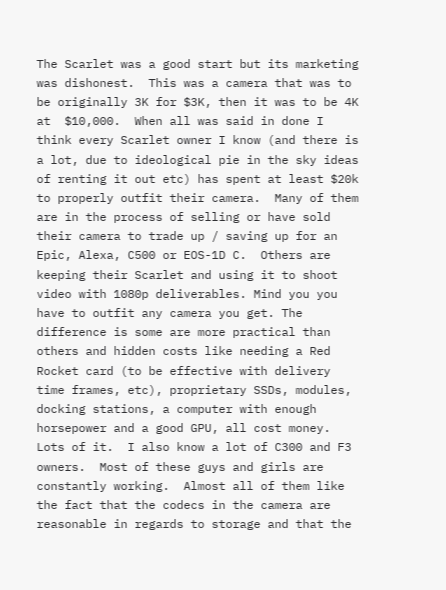The Scarlet was a good start but its marketing was dishonest.  This was a camera that was to be originally 3K for $3K, then it was to be 4K at  $10,000.  When all was said in done I think every Scarlet owner I know (and there is a lot, due to ideological pie in the sky ideas of renting it out etc) has spent at least $20k to properly outfit their camera.  Many of them are in the process of selling or have sold their camera to trade up / saving up for an Epic, Alexa, C500 or EOS-1D C.  Others are keeping their Scarlet and using it to shoot video with 1080p deliverables. Mind you you have to outfit any camera you get. The difference is some are more practical than others and hidden costs like needing a Red Rocket card (to be effective with delivery time frames, etc), proprietary SSDs, modules, docking stations, a computer with enough horsepower and a good GPU, all cost money.  Lots of it.  I also know a lot of C300 and F3 owners.  Most of these guys and girls are constantly working.  Almost all of them like the fact that the codecs in the camera are reasonable in regards to storage and that the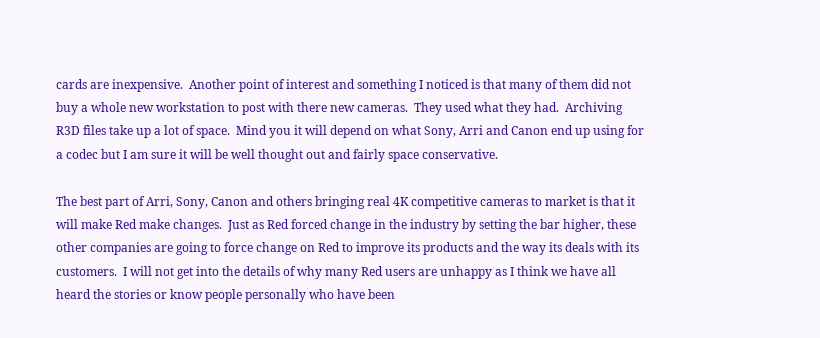cards are inexpensive.  Another point of interest and something I noticed is that many of them did not buy a whole new workstation to post with there new cameras.  They used what they had.  Archiving R3D files take up a lot of space.  Mind you it will depend on what Sony, Arri and Canon end up using for a codec but I am sure it will be well thought out and fairly space conservative.

The best part of Arri, Sony, Canon and others bringing real 4K competitive cameras to market is that it will make Red make changes.  Just as Red forced change in the industry by setting the bar higher, these other companies are going to force change on Red to improve its products and the way its deals with its customers.  I will not get into the details of why many Red users are unhappy as I think we have all heard the stories or know people personally who have been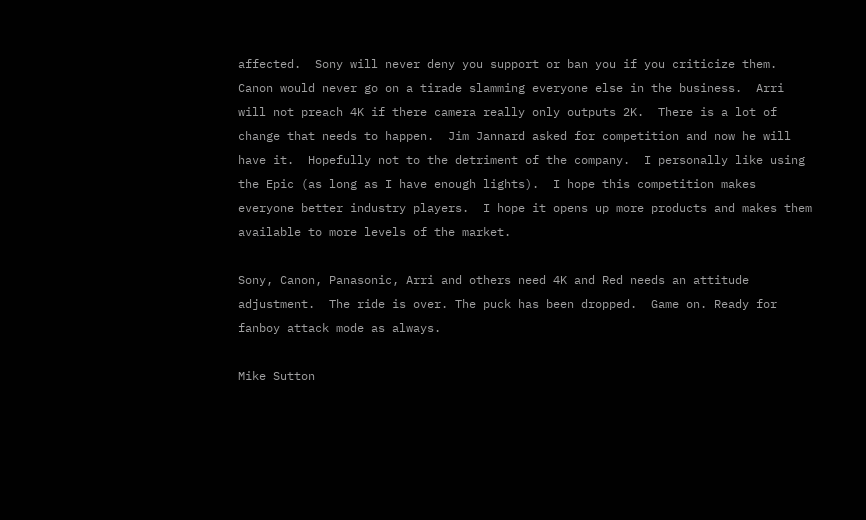affected.  Sony will never deny you support or ban you if you criticize them.  Canon would never go on a tirade slamming everyone else in the business.  Arri will not preach 4K if there camera really only outputs 2K.  There is a lot of change that needs to happen.  Jim Jannard asked for competition and now he will have it.  Hopefully not to the detriment of the company.  I personally like using the Epic (as long as I have enough lights).  I hope this competition makes everyone better industry players.  I hope it opens up more products and makes them available to more levels of the market.

Sony, Canon, Panasonic, Arri and others need 4K and Red needs an attitude adjustment.  The ride is over. The puck has been dropped.  Game on. Ready for fanboy attack mode as always.

Mike Sutton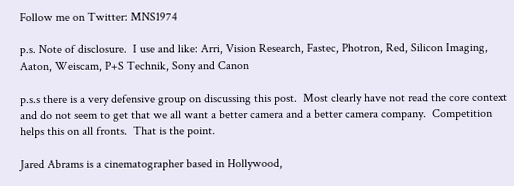Follow me on Twitter: MNS1974

p.s. Note of disclosure.  I use and like: Arri, Vision Research, Fastec, Photron, Red, Silicon Imaging, Aaton, Weiscam, P+S Technik, Sony and Canon

p.s.s there is a very defensive group on discussing this post.  Most clearly have not read the core context and do not seem to get that we all want a better camera and a better camera company.  Competition helps this on all fronts.  That is the point.

Jared Abrams is a cinematographer based in Hollywood,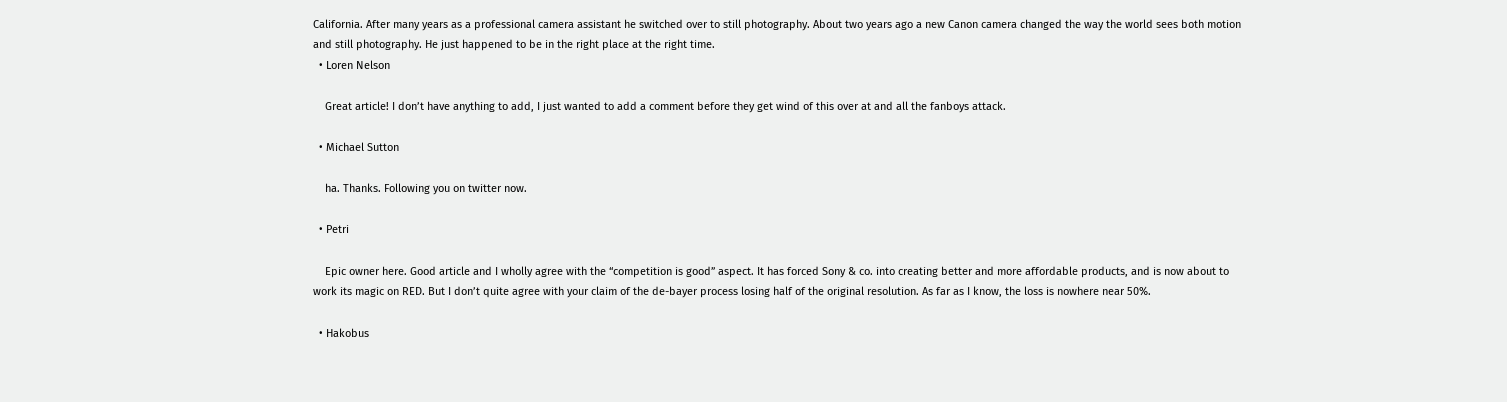California. After many years as a professional camera assistant he switched over to still photography. About two years ago a new Canon camera changed the way the world sees both motion and still photography. He just happened to be in the right place at the right time.
  • Loren Nelson

    Great article! I don’t have anything to add, I just wanted to add a comment before they get wind of this over at and all the fanboys attack.

  • Michael Sutton

    ha. Thanks. Following you on twitter now.

  • Petri

    Epic owner here. Good article and I wholly agree with the “competition is good” aspect. It has forced Sony & co. into creating better and more affordable products, and is now about to work its magic on RED. But I don’t quite agree with your claim of the de-bayer process losing half of the original resolution. As far as I know, the loss is nowhere near 50%.

  • Hakobus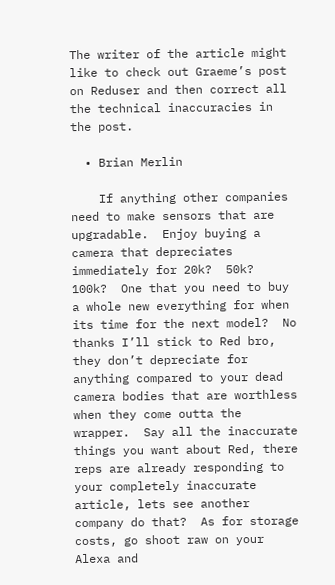The writer of the article might like to check out Graeme’s post on Reduser and then correct all the technical inaccuracies in the post.

  • Brian Merlin

    If anything other companies need to make sensors that are upgradable.  Enjoy buying a camera that depreciates immediately for 20k?  50k?  100k?  One that you need to buy a whole new everything for when its time for the next model?  No thanks I’ll stick to Red bro, they don’t depreciate for anything compared to your dead camera bodies that are worthless when they come outta the wrapper.  Say all the inaccurate things you want about Red, there reps are already responding to your completely inaccurate article, lets see another company do that?  As for storage costs, go shoot raw on your Alexa and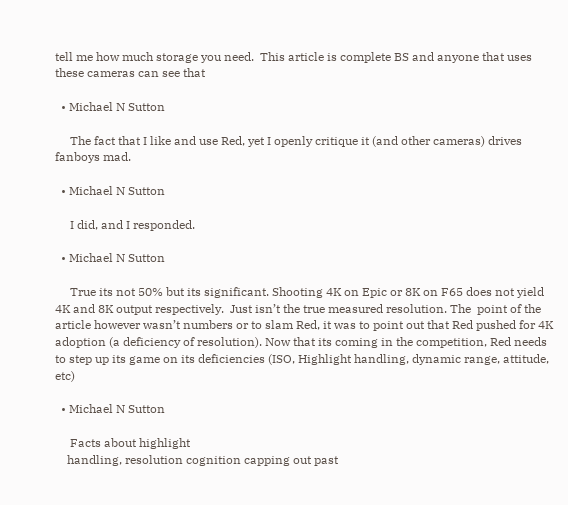tell me how much storage you need.  This article is complete BS and anyone that uses these cameras can see that

  • Michael N Sutton

     The fact that I like and use Red, yet I openly critique it (and other cameras) drives fanboys mad.

  • Michael N Sutton

     I did, and I responded.

  • Michael N Sutton

     True its not 50% but its significant. Shooting 4K on Epic or 8K on F65 does not yield 4K and 8K output respectively.  Just isn’t the true measured resolution. The  point of the article however wasn’t numbers or to slam Red, it was to point out that Red pushed for 4K adoption (a deficiency of resolution). Now that its coming in the competition, Red needs to step up its game on its deficiencies (ISO, Highlight handling, dynamic range, attitude, etc)

  • Michael N Sutton

     Facts about highlight
    handling, resolution cognition capping out past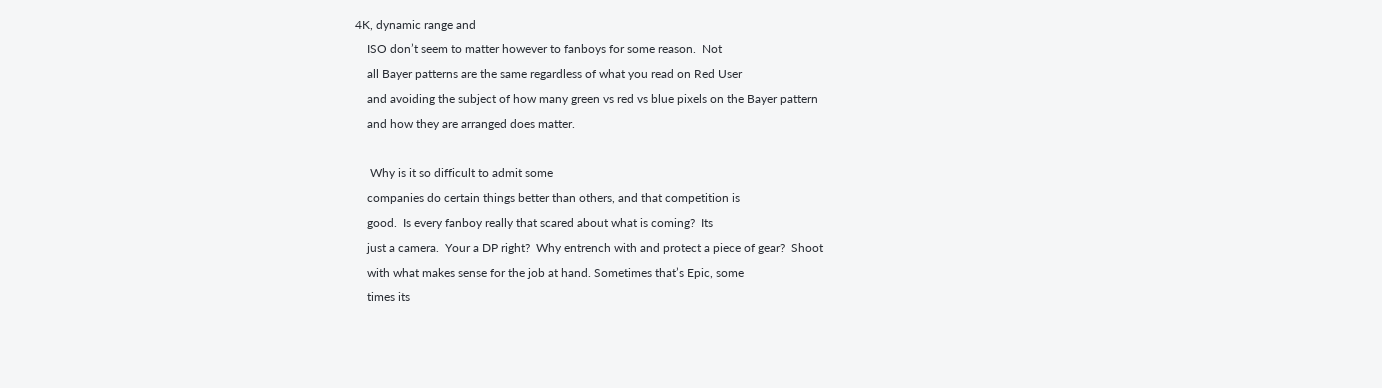4K, dynamic range and
    ISO don’t seem to matter however to fanboys for some reason.  Not
    all Bayer patterns are the same regardless of what you read on Red User
    and avoiding the subject of how many green vs red vs blue pixels on the Bayer pattern
    and how they are arranged does matter.

     Why is it so difficult to admit some
    companies do certain things better than others, and that competition is
    good.  Is every fanboy really that scared about what is coming?  Its
    just a camera.  Your a DP right?  Why entrench with and protect a piece of gear?  Shoot
    with what makes sense for the job at hand. Sometimes that’s Epic, some
    times its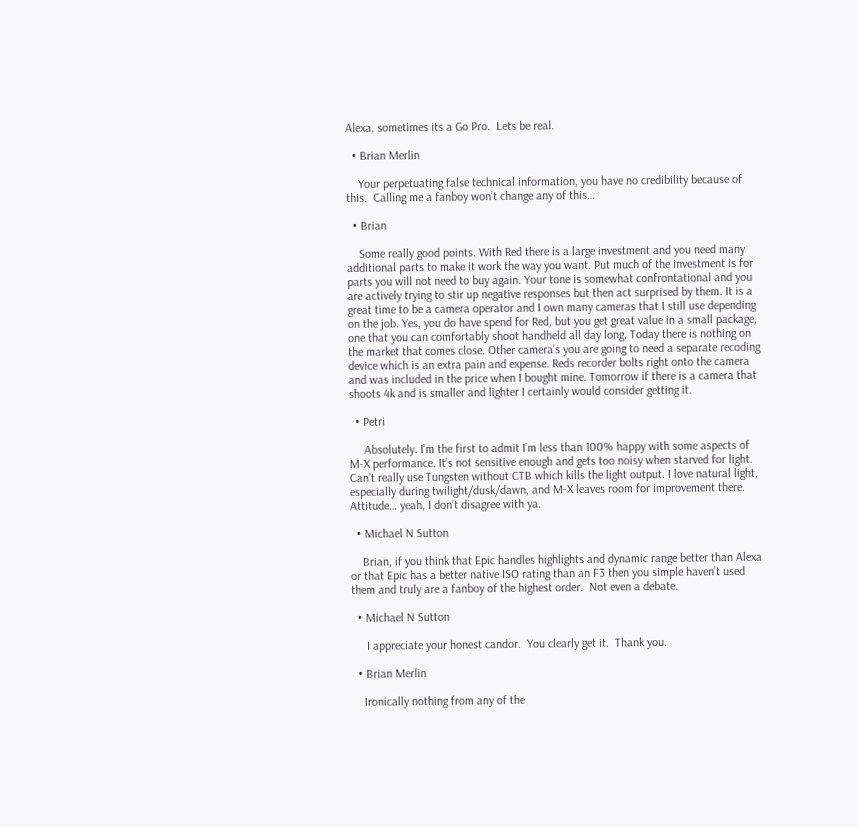Alexa, sometimes its a Go Pro.  Lets be real.

  • Brian Merlin

    Your perpetuating false technical information, you have no credibility because of this.  Calling me a fanboy won’t change any of this…

  • Brian

    Some really good points. With Red there is a large investment and you need many additional parts to make it work the way you want. Put much of the investment is for parts you will not need to buy again. Your tone is somewhat confrontational and you are actively trying to stir up negative responses but then act surprised by them. It is a great time to be a camera operator and I own many cameras that I still use depending on the job. Yes, you do have spend for Red, but you get great value in a small package, one that you can comfortably shoot handheld all day long. Today there is nothing on the market that comes close. Other camera’s you are going to need a separate recoding device which is an extra pain and expense. Reds recorder bolts right onto the camera and was included in the price when I bought mine. Tomorrow if there is a camera that shoots 4k and is smaller and lighter I certainly would consider getting it.

  • Petri

     Absolutely. I’m the first to admit I’m less than 100% happy with some aspects of M-X performance. It’s not sensitive enough and gets too noisy when starved for light. Can’t really use Tungsten without CTB which kills the light output. I love natural light, especially during twilight/dusk/dawn, and M-X leaves room for improvement there. Attitude… yeah, I don’t disagree with ya.

  • Michael N Sutton

    Brian, if you think that Epic handles highlights and dynamic range better than Alexa or that Epic has a better native ISO rating than an F3 then you simple haven’t used them and truly are a fanboy of the highest order.  Not even a debate.

  • Michael N Sutton

     I appreciate your honest candor.  You clearly get it.  Thank you.

  • Brian Merlin

    Ironically nothing from any of the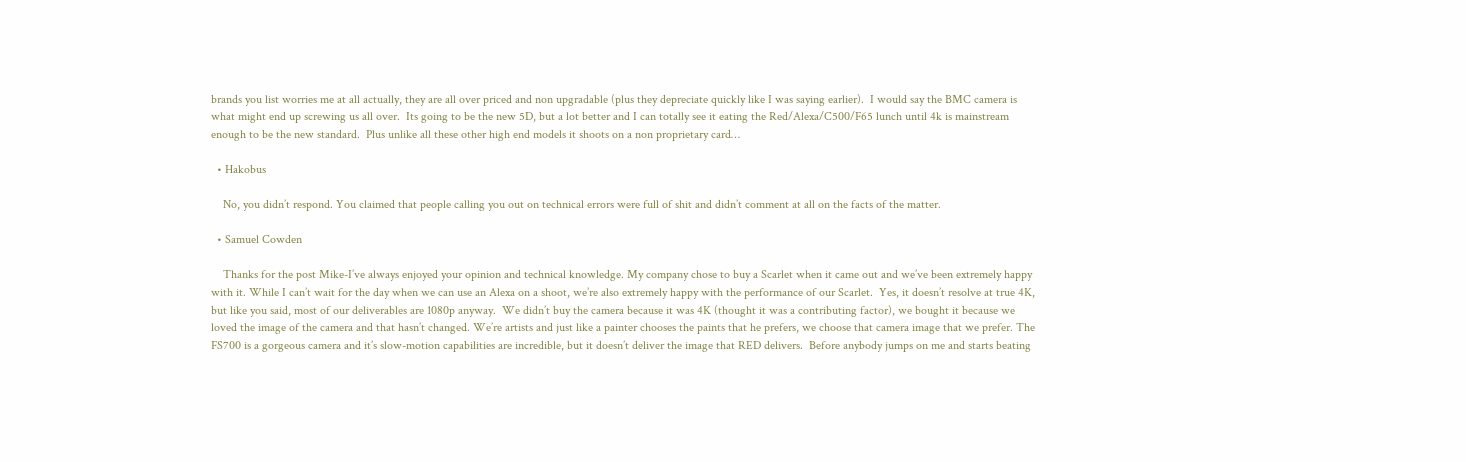brands you list worries me at all actually, they are all over priced and non upgradable (plus they depreciate quickly like I was saying earlier).  I would say the BMC camera is what might end up screwing us all over.  Its going to be the new 5D, but a lot better and I can totally see it eating the Red/Alexa/C500/F65 lunch until 4k is mainstream enough to be the new standard.  Plus unlike all these other high end models it shoots on a non proprietary card…

  • Hakobus

    No, you didn’t respond. You claimed that people calling you out on technical errors were full of shit and didn’t comment at all on the facts of the matter.

  • Samuel Cowden

    Thanks for the post Mike-I’ve always enjoyed your opinion and technical knowledge. My company chose to buy a Scarlet when it came out and we’ve been extremely happy with it. While I can’t wait for the day when we can use an Alexa on a shoot, we’re also extremely happy with the performance of our Scarlet.  Yes, it doesn’t resolve at true 4K, but like you said, most of our deliverables are 1080p anyway.  We didn’t buy the camera because it was 4K (thought it was a contributing factor), we bought it because we loved the image of the camera and that hasn’t changed. We’re artists and just like a painter chooses the paints that he prefers, we choose that camera image that we prefer. The FS700 is a gorgeous camera and it’s slow-motion capabilities are incredible, but it doesn’t deliver the image that RED delivers.  Before anybody jumps on me and starts beating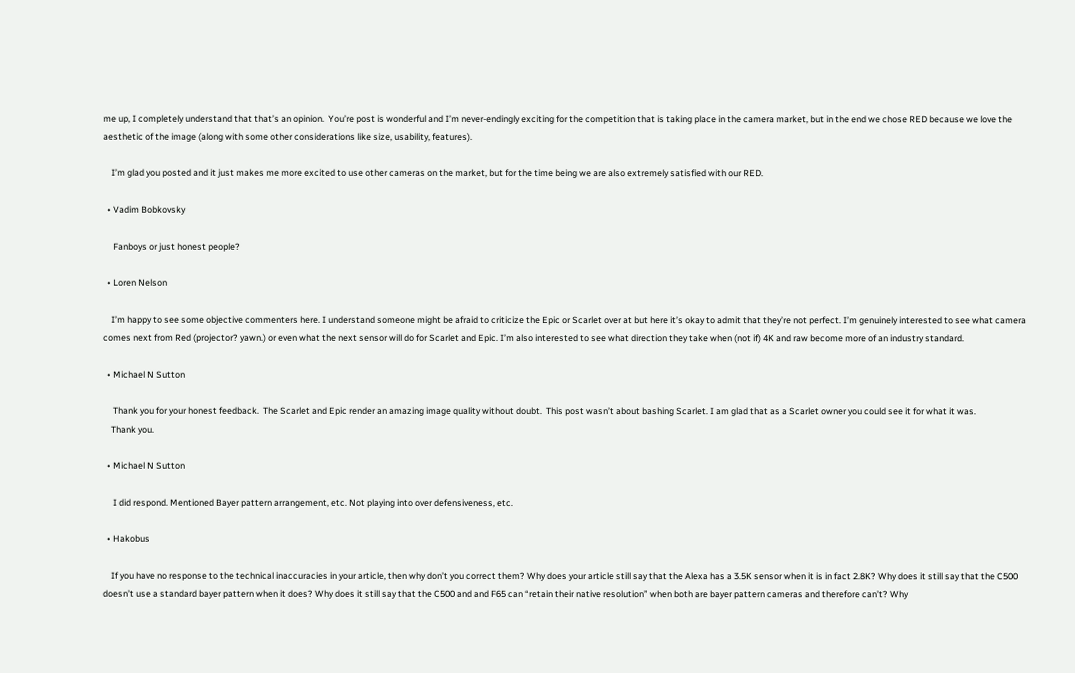me up, I completely understand that that’s an opinion.  You’re post is wonderful and I’m never-endingly exciting for the competition that is taking place in the camera market, but in the end we chose RED because we love the aesthetic of the image (along with some other considerations like size, usability, features).

    I’m glad you posted and it just makes me more excited to use other cameras on the market, but for the time being we are also extremely satisfied with our RED.

  • Vadim Bobkovsky

     Fanboys or just honest people?

  • Loren Nelson

    I’m happy to see some objective commenters here. I understand someone might be afraid to criticize the Epic or Scarlet over at but here it’s okay to admit that they’re not perfect. I’m genuinely interested to see what camera comes next from Red (projector? yawn.) or even what the next sensor will do for Scarlet and Epic. I’m also interested to see what direction they take when (not if) 4K and raw become more of an industry standard.

  • Michael N Sutton

     Thank you for your honest feedback.  The Scarlet and Epic render an amazing image quality without doubt.  This post wasn’t about bashing Scarlet. I am glad that as a Scarlet owner you could see it for what it was.
    Thank you.

  • Michael N Sutton

     I did respond. Mentioned Bayer pattern arrangement, etc. Not playing into over defensiveness, etc.

  • Hakobus

    If you have no response to the technical inaccuracies in your article, then why don’t you correct them? Why does your article still say that the Alexa has a 3.5K sensor when it is in fact 2.8K? Why does it still say that the C500 doesn’t use a standard bayer pattern when it does? Why does it still say that the C500 and and F65 can “retain their native resolution” when both are bayer pattern cameras and therefore can’t? Why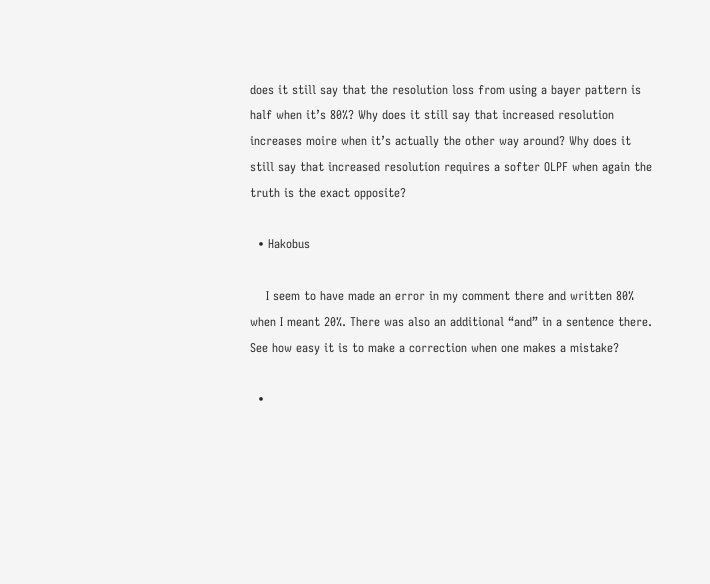does it still say that the resolution loss from using a bayer pattern is half when it’s 80%? Why does it still say that increased resolution increases moire when it’s actually the other way around? Why does it still say that increased resolution requires a softer OLPF when again the truth is the exact opposite?

  • Hakobus

    I seem to have made an error in my comment there and written 80% when I meant 20%. There was also an additional “and” in a sentence there. See how easy it is to make a correction when one makes a mistake?

  •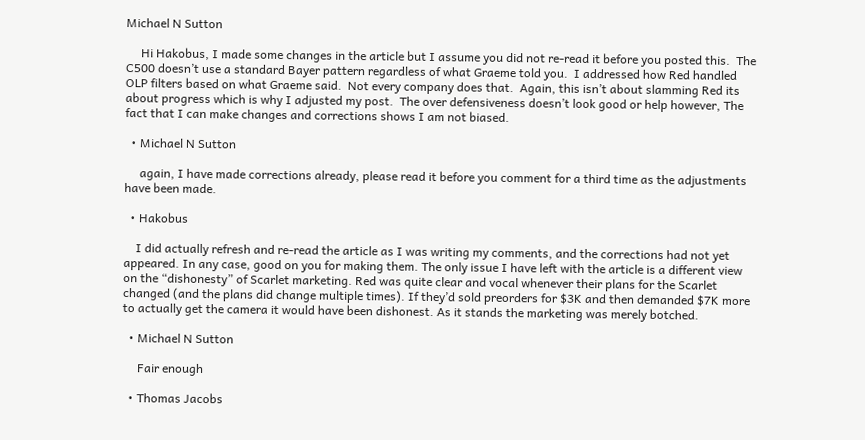Michael N Sutton

     Hi Hakobus, I made some changes in the article but I assume you did not re-read it before you posted this.  The C500 doesn’t use a standard Bayer pattern regardless of what Graeme told you.  I addressed how Red handled OLP filters based on what Graeme said.  Not every company does that.  Again, this isn’t about slamming Red its about progress which is why I adjusted my post.  The over defensiveness doesn’t look good or help however, The fact that I can make changes and corrections shows I am not biased.

  • Michael N Sutton

     again, I have made corrections already, please read it before you comment for a third time as the adjustments have been made.

  • Hakobus

    I did actually refresh and re-read the article as I was writing my comments, and the corrections had not yet appeared. In any case, good on you for making them. The only issue I have left with the article is a different view on the “dishonesty” of Scarlet marketing. Red was quite clear and vocal whenever their plans for the Scarlet changed (and the plans did change multiple times). If they’d sold preorders for $3K and then demanded $7K more to actually get the camera it would have been dishonest. As it stands the marketing was merely botched.

  • Michael N Sutton

     Fair enough

  • Thomas Jacobs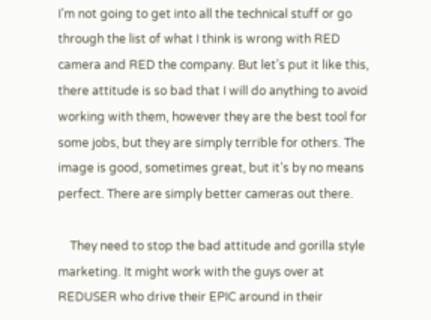I’m not going to get into all the technical stuff or go through the list of what I think is wrong with RED camera and RED the company. But let’s put it like this, there attitude is so bad that I will do anything to avoid working with them, however they are the best tool for some jobs, but they are simply terrible for others. The image is good, sometimes great, but it’s by no means perfect. There are simply better cameras out there.

    They need to stop the bad attitude and gorilla style marketing. It might work with the guys over at REDUSER who drive their EPIC around in their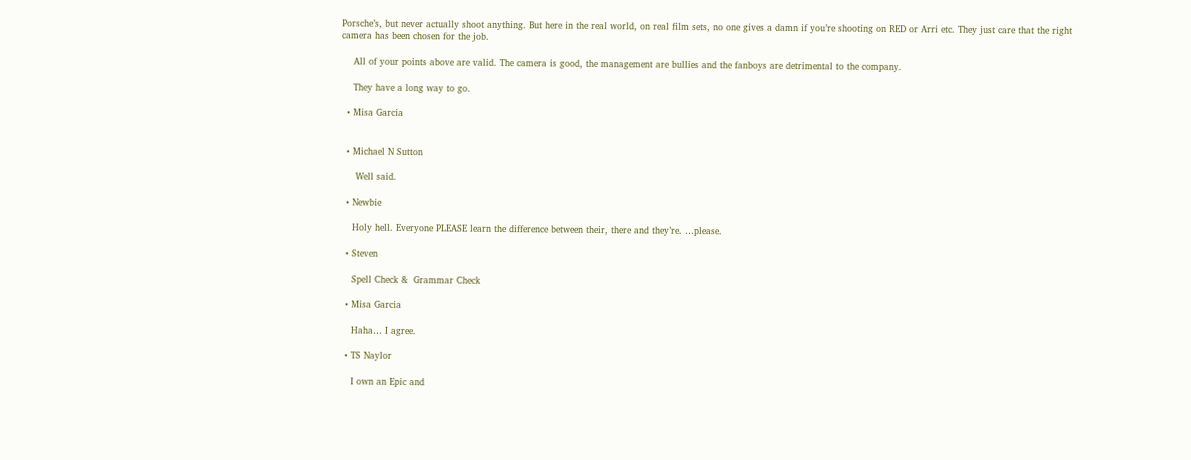Porsche’s, but never actually shoot anything. But here in the real world, on real film sets, no one gives a damn if you’re shooting on RED or Arri etc. They just care that the right camera has been chosen for the job.

    All of your points above are valid. The camera is good, the management are bullies and the fanboys are detrimental to the company.

    They have a long way to go.

  • Misa Garcia


  • Michael N Sutton

     Well said.

  • Newbie

    Holy hell. Everyone PLEASE learn the difference between their, there and they’re. …please.

  • Steven

    Spell Check &  Grammar Check

  • Misa Garcia

    Haha… I agree.

  • TS Naylor

    I own an Epic and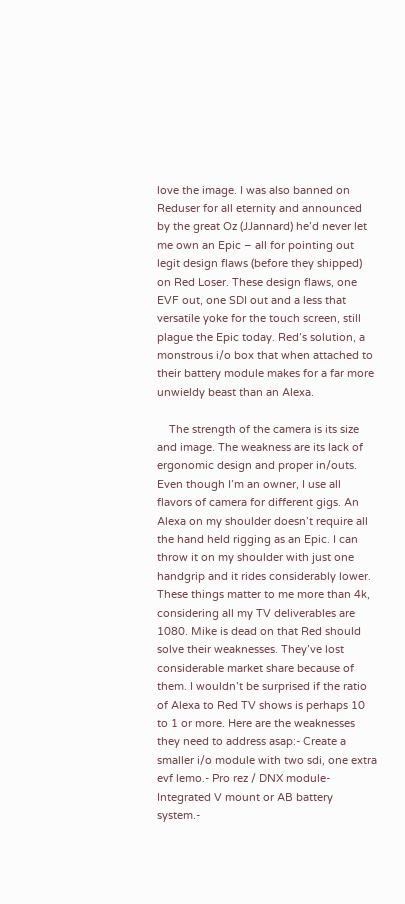love the image. I was also banned on Reduser for all eternity and announced by the great Oz (JJannard) he’d never let me own an Epic – all for pointing out legit design flaws (before they shipped) on Red Loser. These design flaws, one EVF out, one SDI out and a less that versatile yoke for the touch screen, still plague the Epic today. Red’s solution, a monstrous i/o box that when attached to their battery module makes for a far more unwieldy beast than an Alexa.

    The strength of the camera is its size and image. The weakness are its lack of ergonomic design and proper in/outs. Even though I’m an owner, I use all flavors of camera for different gigs. An Alexa on my shoulder doesn’t require all the hand held rigging as an Epic. I can throw it on my shoulder with just one handgrip and it rides considerably lower. These things matter to me more than 4k, considering all my TV deliverables are 1080. Mike is dead on that Red should solve their weaknesses. They’ve lost considerable market share because of them. I wouldn’t be surprised if the ratio  of Alexa to Red TV shows is perhaps 10 to 1 or more. Here are the weaknesses they need to address asap:- Create a smaller i/o module with two sdi, one extra evf lemo.- Pro rez / DNX module- Integrated V mount or AB battery system.-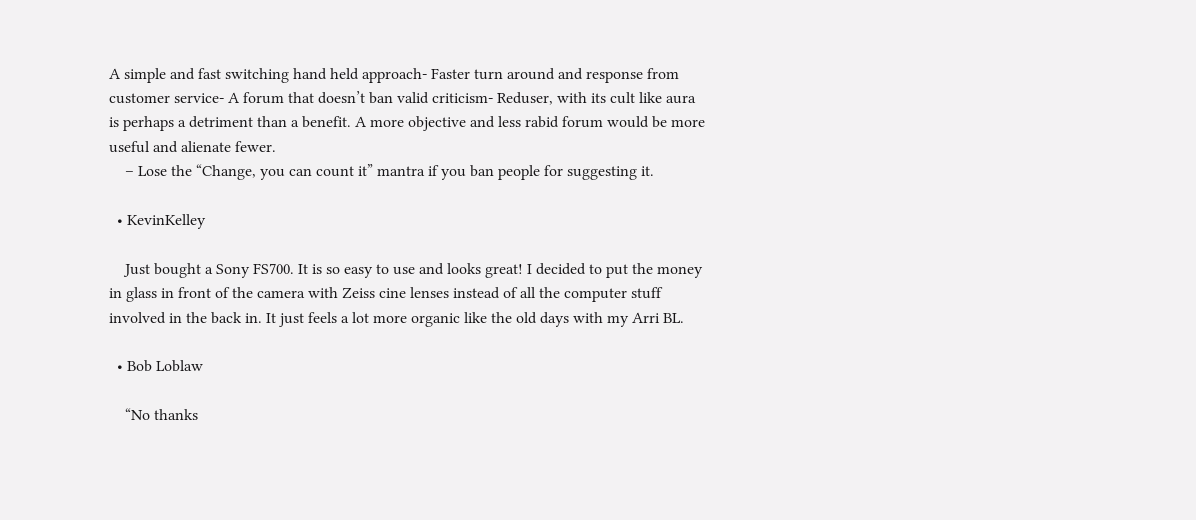A simple and fast switching hand held approach- Faster turn around and response from customer service- A forum that doesn’t ban valid criticism- Reduser, with its cult like aura is perhaps a detriment than a benefit. A more objective and less rabid forum would be more useful and alienate fewer.
    – Lose the “Change, you can count it” mantra if you ban people for suggesting it.

  • KevinKelley

    Just bought a Sony FS700. It is so easy to use and looks great! I decided to put the money in glass in front of the camera with Zeiss cine lenses instead of all the computer stuff involved in the back in. It just feels a lot more organic like the old days with my Arri BL.

  • Bob Loblaw

    “No thanks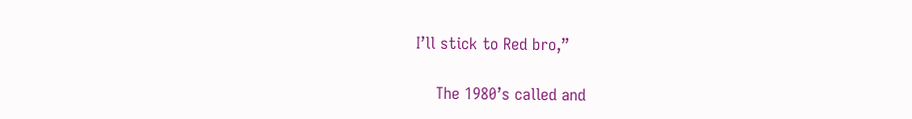I’ll stick to Red bro,”

    The 1980’s called and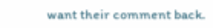want their comment back.